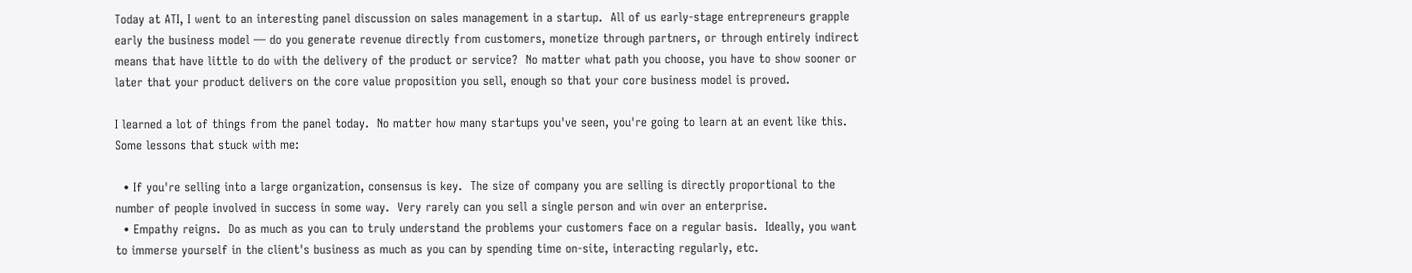Today at ATI, I went to an interesting panel discussion on sales management in a startup.  All of us early-stage entrepreneurs grapple early the business model — do you generate revenue directly from customers, monetize through partners, or through entirely indirect means that have little to do with the delivery of the product or service?  No matter what path you choose, you have to show sooner or later that your product delivers on the core value proposition you sell, enough so that your core business model is proved.

I learned a lot of things from the panel today.  No matter how many startups you've seen, you're going to learn at an event like this.  Some lessons that stuck with me:

  • If you're selling into a large organization, consensus is key.  The size of company you are selling is directly proportional to the number of people involved in success in some way.  Very rarely can you sell a single person and win over an enterprise.
  • Empathy reigns.  Do as much as you can to truly understand the problems your customers face on a regular basis.  Ideally, you want to immerse yourself in the client's business as much as you can by spending time on-site, interacting regularly, etc.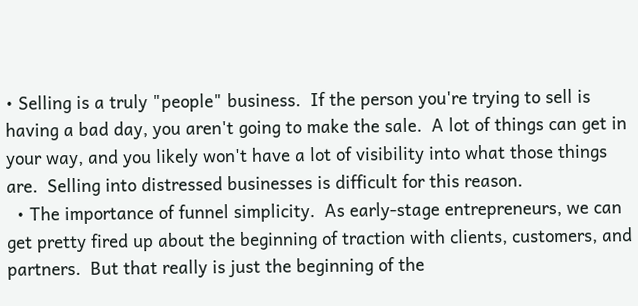• Selling is a truly "people" business.  If the person you're trying to sell is having a bad day, you aren't going to make the sale.  A lot of things can get in your way, and you likely won't have a lot of visibility into what those things are.  Selling into distressed businesses is difficult for this reason.
  • The importance of funnel simplicity.  As early-stage entrepreneurs, we can get pretty fired up about the beginning of traction with clients, customers, and partners.  But that really is just the beginning of the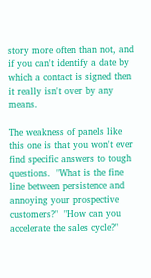story more often than not, and if you can't identify a date by which a contact is signed then it really isn't over by any means.

The weakness of panels like this one is that you won't ever find specific answers to tough questions.  "What is the fine line between persistence and annoying your prospective customers?"  "How can you accelerate the sales cycle?"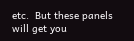etc.  But these panels will get you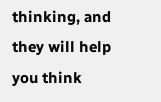thinking, and they will help you think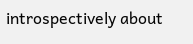introspectively about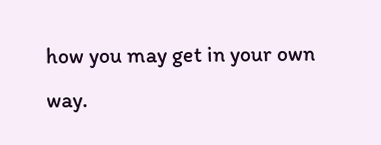how you may get in your own way.